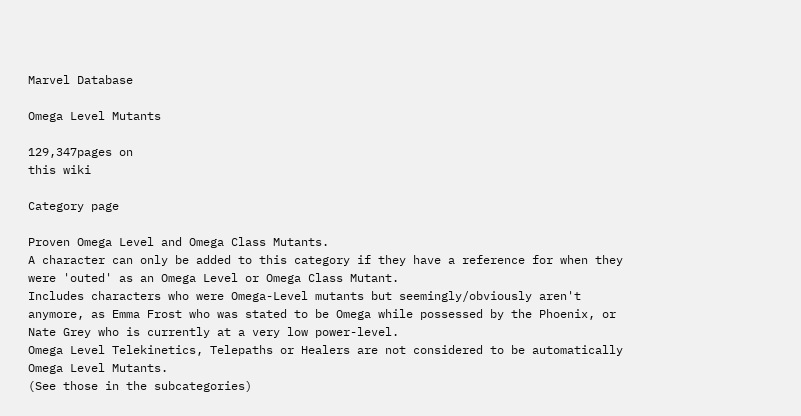Marvel Database

Omega Level Mutants

129,347pages on
this wiki

Category page

Proven Omega Level and Omega Class Mutants.
A character can only be added to this category if they have a reference for when they were 'outed' as an Omega Level or Omega Class Mutant.
Includes characters who were Omega-Level mutants but seemingly/obviously aren't anymore, as Emma Frost who was stated to be Omega while possessed by the Phoenix, or Nate Grey who is currently at a very low power-level.
Omega Level Telekinetics, Telepaths or Healers are not considered to be automatically Omega Level Mutants.
(See those in the subcategories)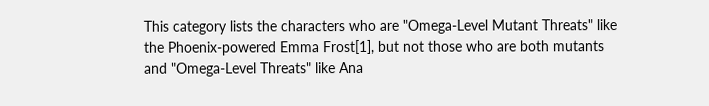This category lists the characters who are "Omega-Level Mutant Threats" like the Phoenix-powered Emma Frost[1], but not those who are both mutants and "Omega-Level Threats" like Ana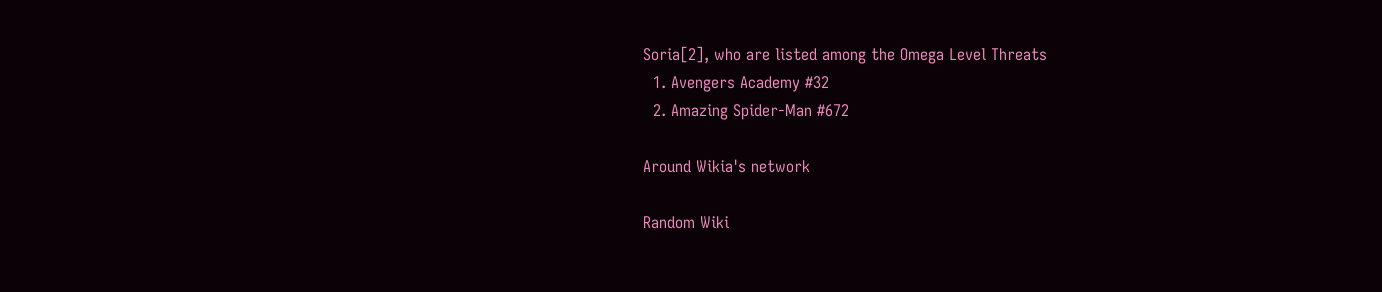Soria[2], who are listed among the Omega Level Threats
  1. Avengers Academy #32
  2. Amazing Spider-Man #672

Around Wikia's network

Random Wiki